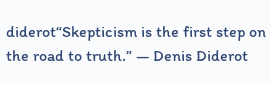diderot“Skepticism is the first step on the road to truth.” — Denis Diderot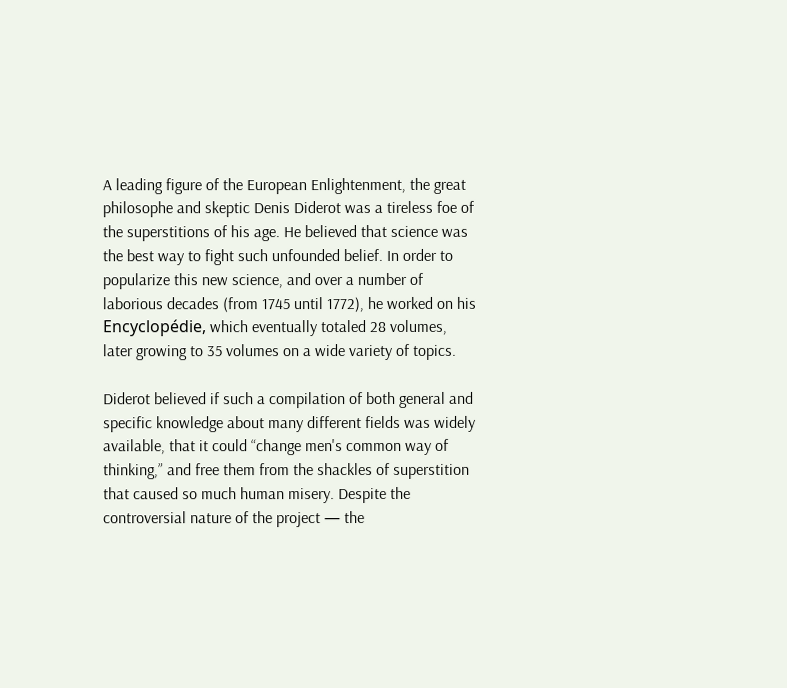A leading figure of the European Enlightenment, the great philosophe and skeptic Denis Diderot was a tireless foe of the superstitions of his age. He believed that science was the best way to fight such unfounded belief. In order to popularize this new science, and over a number of laborious decades (from 1745 until 1772), he worked on his Encyclopédie, which eventually totaled 28 volumes, later growing to 35 volumes on a wide variety of topics.

Diderot believed if such a compilation of both general and specific knowledge about many different fields was widely available, that it could “change men's common way of thinking,” and free them from the shackles of superstition that caused so much human misery. Despite the controversial nature of the project — the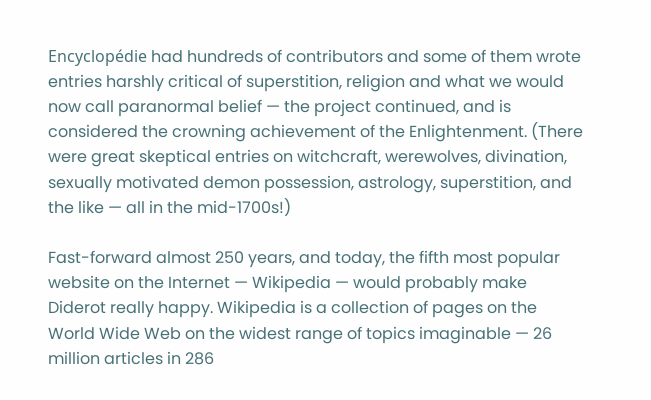Encyclopédie had hundreds of contributors and some of them wrote entries harshly critical of superstition, religion and what we would now call paranormal belief — the project continued, and is considered the crowning achievement of the Enlightenment. (There were great skeptical entries on witchcraft, werewolves, divination, sexually motivated demon possession, astrology, superstition, and the like — all in the mid-1700s!)

Fast-forward almost 250 years, and today, the fifth most popular website on the Internet — Wikipedia — would probably make Diderot really happy. Wikipedia is a collection of pages on the World Wide Web on the widest range of topics imaginable — 26 million articles in 286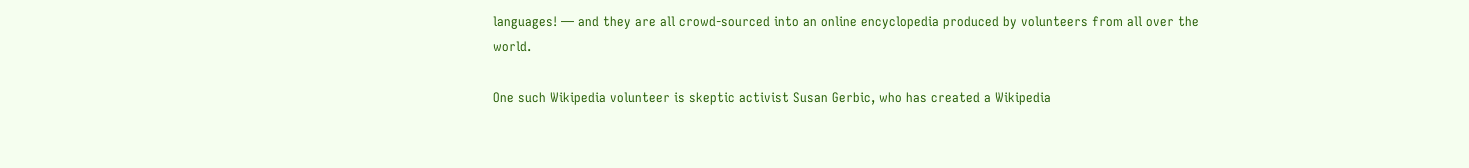languages! — and they are all crowd-sourced into an online encyclopedia produced by volunteers from all over the world.

One such Wikipedia volunteer is skeptic activist Susan Gerbic, who has created a Wikipedia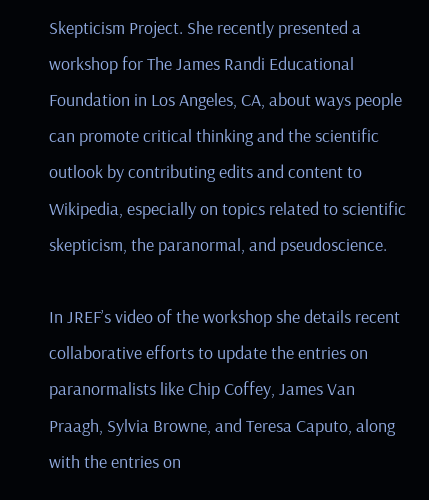Skepticism Project. She recently presented a workshop for The James Randi Educational Foundation in Los Angeles, CA, about ways people can promote critical thinking and the scientific outlook by contributing edits and content to Wikipedia, especially on topics related to scientific skepticism, the paranormal, and pseudoscience.

In JREF’s video of the workshop she details recent collaborative efforts to update the entries on paranormalists like Chip Coffey, James Van Praagh, Sylvia Browne, and Teresa Caputo, along with the entries on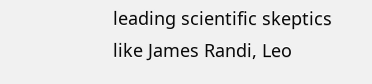leading scientific skeptics like James Randi, Leo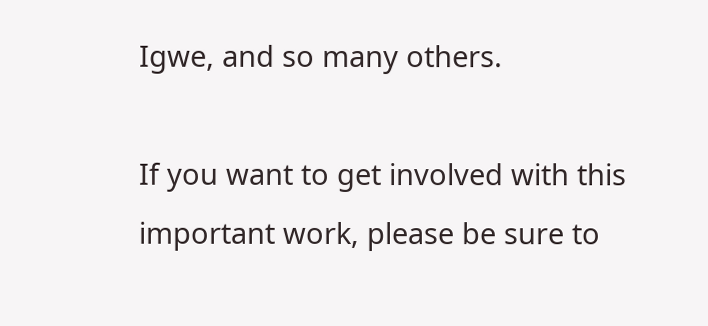Igwe, and so many others.

If you want to get involved with this important work, please be sure to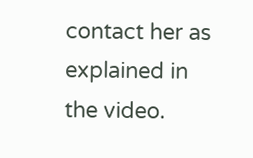contact her as explained in the video.